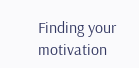Finding your motivation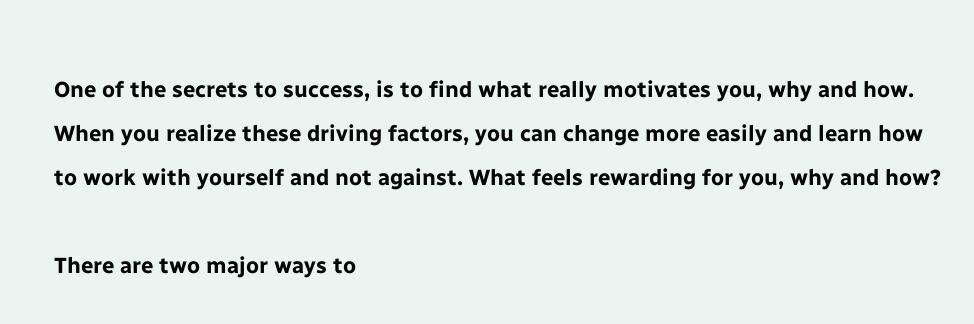One of the secrets to success, is to find what really motivates you, why and how. When you realize these driving factors, you can change more easily and learn how to work with yourself and not against. What feels rewarding for you, why and how?

There are two major ways to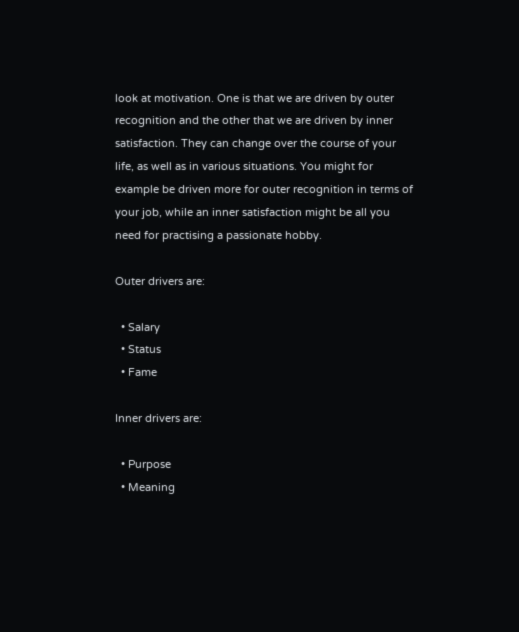look at motivation. One is that we are driven by outer recognition and the other that we are driven by inner satisfaction. They can change over the course of your life, as well as in various situations. You might for example be driven more for outer recognition in terms of your job, while an inner satisfaction might be all you need for practising a passionate hobby.

Outer drivers are:

  • Salary
  • Status
  • Fame

Inner drivers are:

  • Purpose
  • Meaning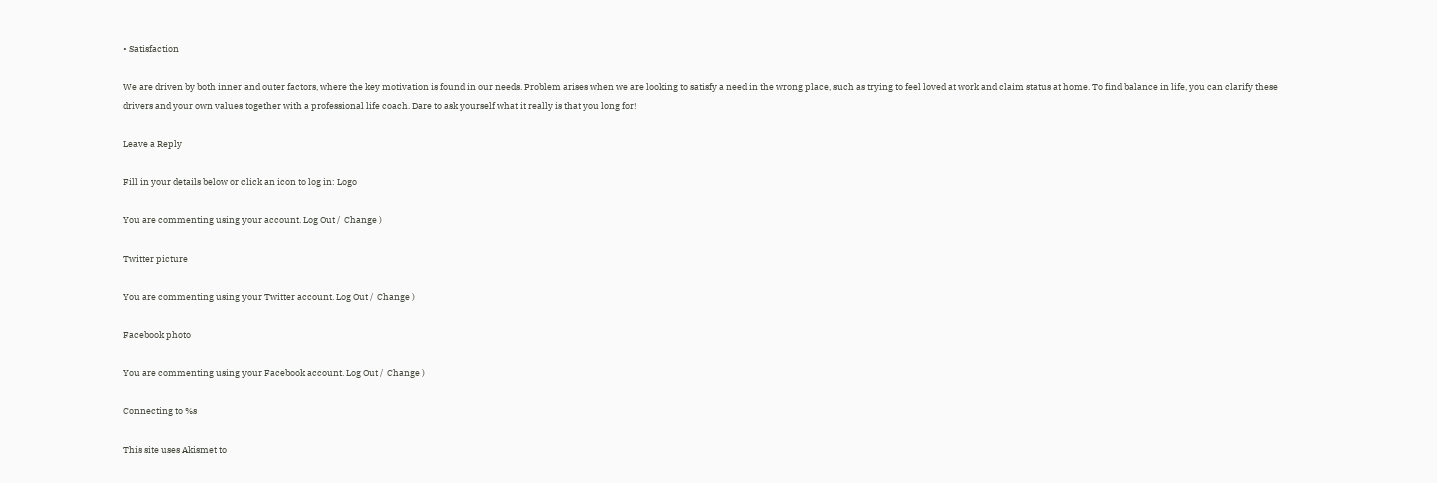• Satisfaction

We are driven by both inner and outer factors, where the key motivation is found in our needs. Problem arises when we are looking to satisfy a need in the wrong place, such as trying to feel loved at work and claim status at home. To find balance in life, you can clarify these drivers and your own values together with a professional life coach. Dare to ask yourself what it really is that you long for!

Leave a Reply

Fill in your details below or click an icon to log in: Logo

You are commenting using your account. Log Out /  Change )

Twitter picture

You are commenting using your Twitter account. Log Out /  Change )

Facebook photo

You are commenting using your Facebook account. Log Out /  Change )

Connecting to %s

This site uses Akismet to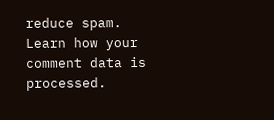reduce spam. Learn how your comment data is processed.